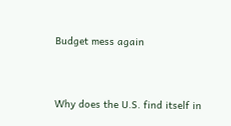Budget mess again


Why does the U.S. find itself in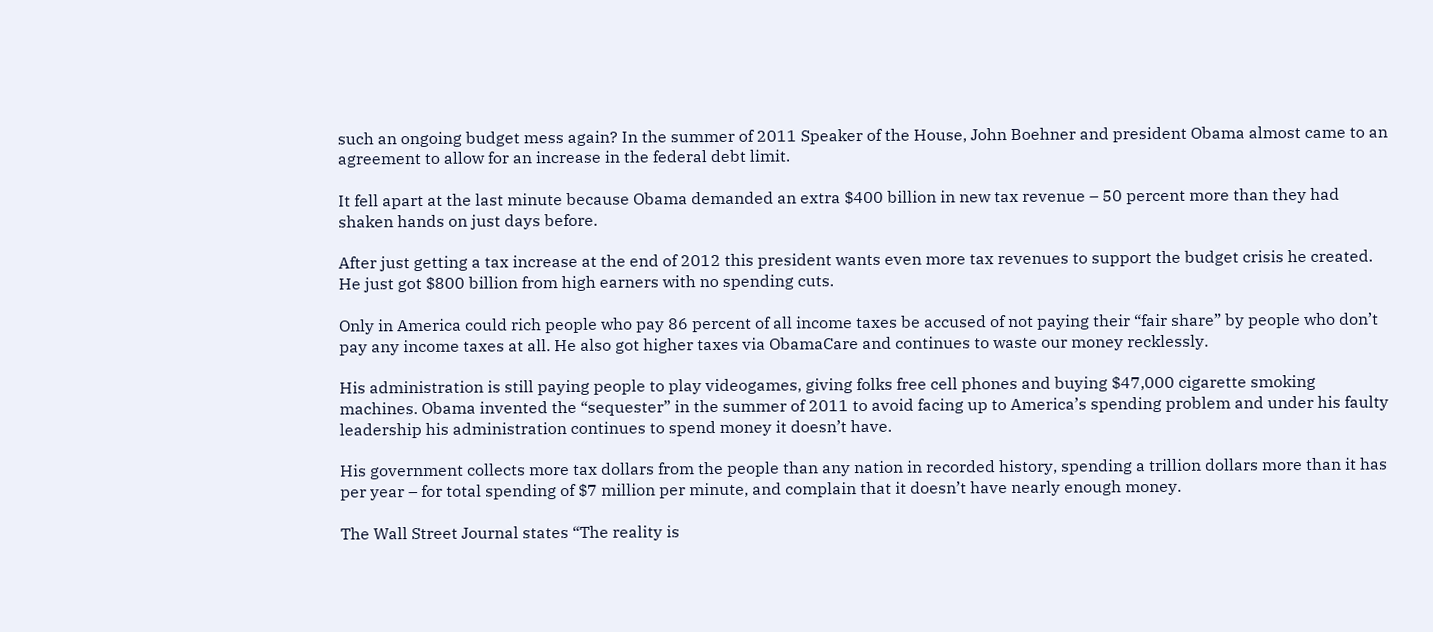such an ongoing budget mess again? In the summer of 2011 Speaker of the House, John Boehner and president Obama almost came to an agreement to allow for an increase in the federal debt limit.

It fell apart at the last minute because Obama demanded an extra $400 billion in new tax revenue – 50 percent more than they had shaken hands on just days before.

After just getting a tax increase at the end of 2012 this president wants even more tax revenues to support the budget crisis he created. He just got $800 billion from high earners with no spending cuts.

Only in America could rich people who pay 86 percent of all income taxes be accused of not paying their “fair share” by people who don’t pay any income taxes at all. He also got higher taxes via ObamaCare and continues to waste our money recklessly.

His administration is still paying people to play videogames, giving folks free cell phones and buying $47,000 cigarette smoking machines. Obama invented the “sequester” in the summer of 2011 to avoid facing up to America’s spending problem and under his faulty leadership his administration continues to spend money it doesn’t have.

His government collects more tax dollars from the people than any nation in recorded history, spending a trillion dollars more than it has per year – for total spending of $7 million per minute, and complain that it doesn’t have nearly enough money.

The Wall Street Journal states “The reality is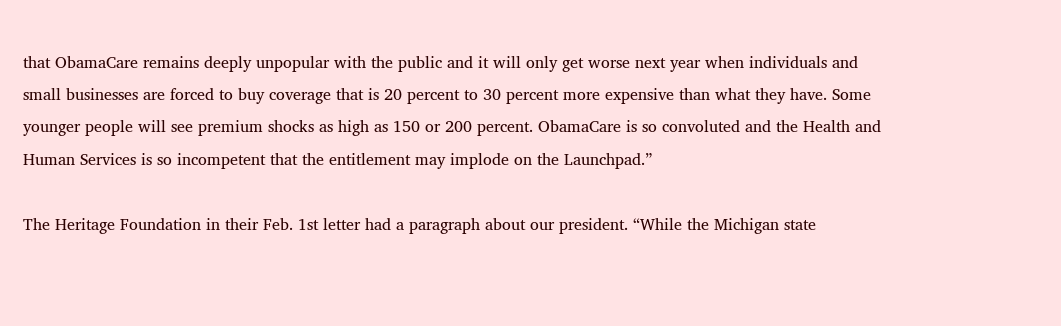that ObamaCare remains deeply unpopular with the public and it will only get worse next year when individuals and small businesses are forced to buy coverage that is 20 percent to 30 percent more expensive than what they have. Some younger people will see premium shocks as high as 150 or 200 percent. ObamaCare is so convoluted and the Health and Human Services is so incompetent that the entitlement may implode on the Launchpad.”

The Heritage Foundation in their Feb. 1st letter had a paragraph about our president. “While the Michigan state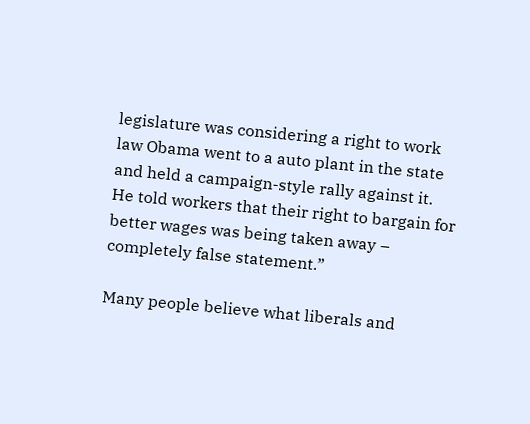legislature was considering a right to work law Obama went to a auto plant in the state and held a campaign-style rally against it. He told workers that their right to bargain for better wages was being taken away – completely false statement.”

Many people believe what liberals and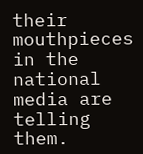their mouthpieces in the national media are telling them.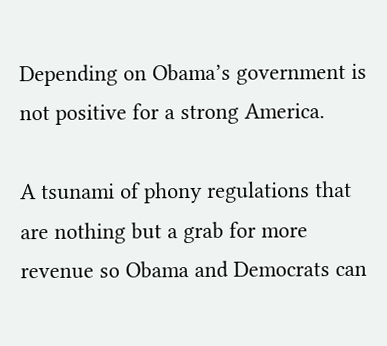Depending on Obama’s government is not positive for a strong America.

A tsunami of phony regulations that are nothing but a grab for more revenue so Obama and Democrats can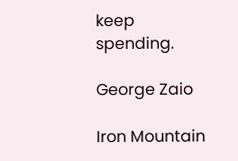keep spending.

George Zaio

Iron Mountain